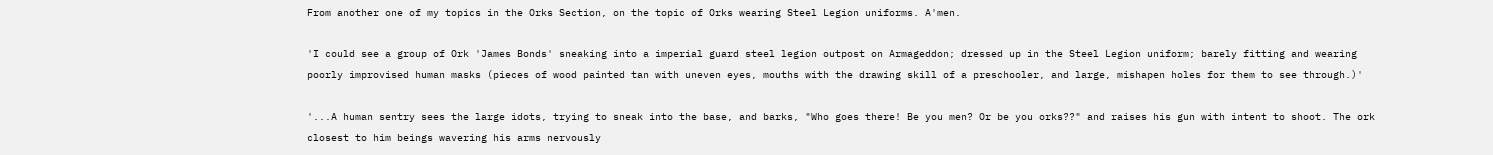From another one of my topics in the Orks Section, on the topic of Orks wearing Steel Legion uniforms. A'men.

'I could see a group of Ork 'James Bonds' sneaking into a imperial guard steel legion outpost on Armageddon; dressed up in the Steel Legion uniform; barely fitting and wearing poorly improvised human masks (pieces of wood painted tan with uneven eyes, mouths with the drawing skill of a preschooler, and large, mishapen holes for them to see through.)'

'...A human sentry sees the large idots, trying to sneak into the base, and barks, "Who goes there! Be you men? Or be you orks??" and raises his gun with intent to shoot. The ork closest to him beings wavering his arms nervously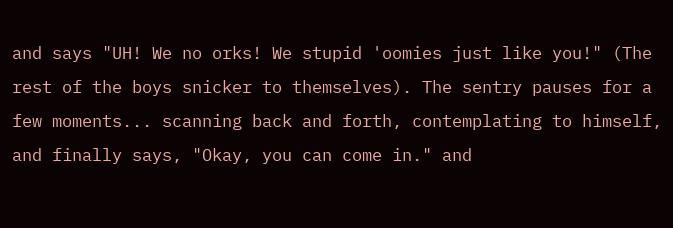and says "UH! We no orks! We stupid 'oomies just like you!" (The rest of the boys snicker to themselves). The sentry pauses for a few moments... scanning back and forth, contemplating to himself, and finally says, "Okay, you can come in." and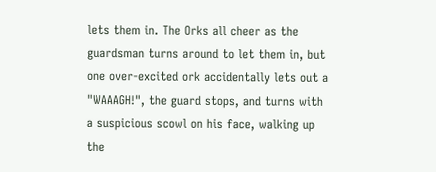lets them in. The Orks all cheer as the guardsman turns around to let them in, but one over-excited ork accidentally lets out a "WAAAGH!", the guard stops, and turns with a suspicious scowl on his face, walking up the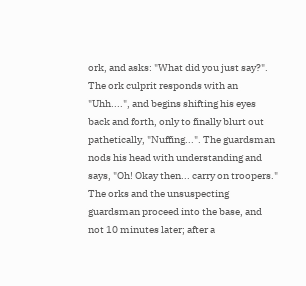ork, and asks: "What did you just say?". The ork culprit responds with an "Uhh....", and begins shifting his eyes back and forth, only to finally blurt out pathetically, "Nuffing...". The guardsman nods his head with understanding and says, "Oh! Okay then... carry on troopers." The orks and the unsuspecting guardsman proceed into the base, and not 10 minutes later; after a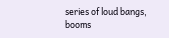series of loud bangs, booms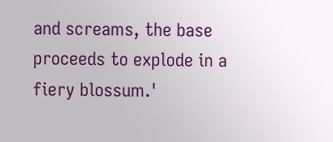and screams, the base proceeds to explode in a fiery blossum.'